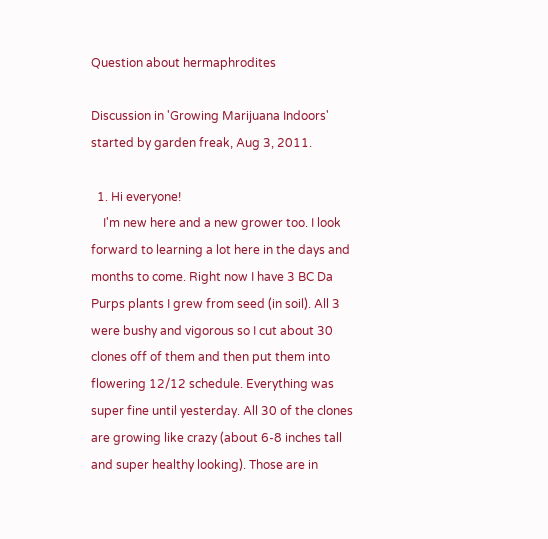Question about hermaphrodites

Discussion in 'Growing Marijuana Indoors' started by garden freak, Aug 3, 2011.

  1. Hi everyone!
    I'm new here and a new grower too. I look forward to learning a lot here in the days and months to come. Right now I have 3 BC Da Purps plants I grew from seed (in soil). All 3 were bushy and vigorous so I cut about 30 clones off of them and then put them into flowering 12/12 schedule. Everything was super fine until yesterday. All 30 of the clones are growing like crazy (about 6-8 inches tall and super healthy looking). Those are in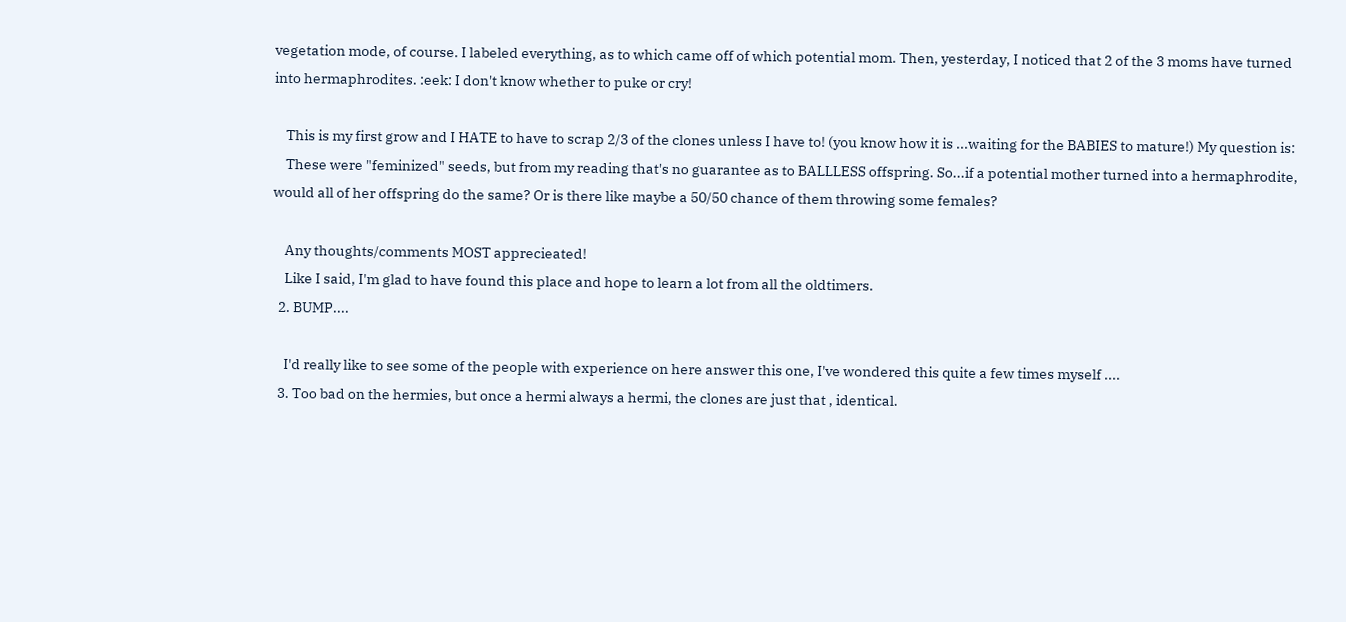vegetation mode, of course. I labeled everything, as to which came off of which potential mom. Then, yesterday, I noticed that 2 of the 3 moms have turned into hermaphrodites. :eek: I don't know whether to puke or cry!

    This is my first grow and I HATE to have to scrap 2/3 of the clones unless I have to! (you know how it is ...waiting for the BABIES to mature!) My question is:
    These were "feminized" seeds, but from my reading that's no guarantee as to BALLLESS offspring. So...if a potential mother turned into a hermaphrodite, would all of her offspring do the same? Or is there like maybe a 50/50 chance of them throwing some females?

    Any thoughts/comments MOST apprecieated!
    Like I said, I'm glad to have found this place and hope to learn a lot from all the oldtimers.
  2. BUMP....

    I'd really like to see some of the people with experience on here answer this one, I've wondered this quite a few times myself ....
  3. Too bad on the hermies, but once a hermi always a hermi, the clones are just that , identical.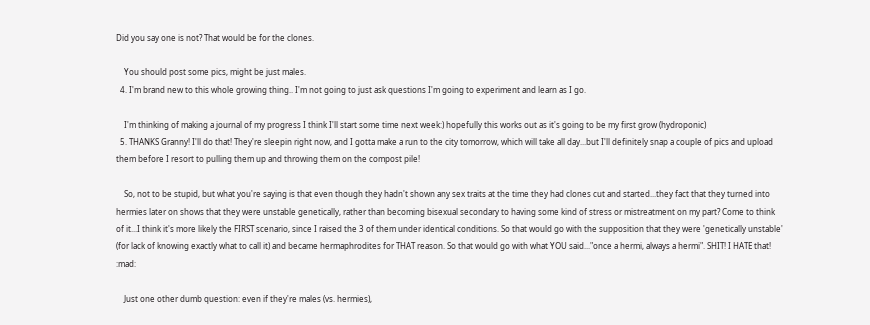Did you say one is not? That would be for the clones.

    You should post some pics, might be just males.
  4. I'm brand new to this whole growing thing.. I'm not going to just ask questions I'm going to experiment and learn as I go.

    I'm thinking of making a journal of my progress I think I'll start some time next week:) hopefully this works out as it's going to be my first grow (hydroponic)
  5. THANKS Granny! I'll do that! They're sleepin right now, and I gotta make a run to the city tomorrow, which will take all day...but I'll definitely snap a couple of pics and upload them before I resort to pulling them up and throwing them on the compost pile!

    So, not to be stupid, but what you're saying is that even though they hadn't shown any sex traits at the time they had clones cut and started...they fact that they turned into hermies later on shows that they were unstable genetically, rather than becoming bisexual secondary to having some kind of stress or mistreatment on my part? Come to think of it...I think it's more likely the FIRST scenario, since I raised the 3 of them under identical conditions. So that would go with the supposition that they were 'genetically unstable' (for lack of knowing exactly what to call it) and became hermaphrodites for THAT reason. So that would go with what YOU said..."once a hermi, always a hermi". SHIT! I HATE that! :mad:

    Just one other dumb question: even if they're males (vs. hermies),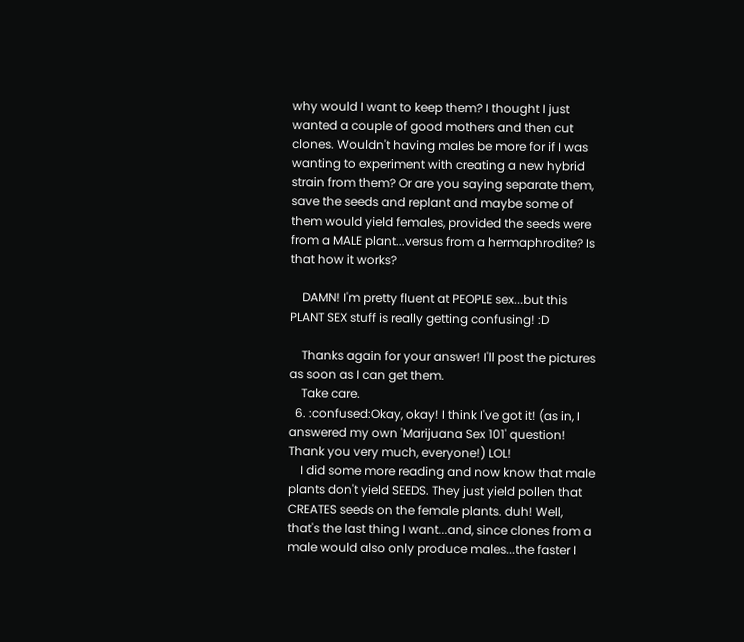why would I want to keep them? I thought I just wanted a couple of good mothers and then cut clones. Wouldn't having males be more for if I was wanting to experiment with creating a new hybrid strain from them? Or are you saying separate them, save the seeds and replant and maybe some of them would yield females, provided the seeds were from a MALE plant...versus from a hermaphrodite? Is that how it works?

    DAMN! I'm pretty fluent at PEOPLE sex...but this PLANT SEX stuff is really getting confusing! :D

    Thanks again for your answer! I'll post the pictures as soon as I can get them.
    Take care.
  6. :confused:Okay, okay! I think I've got it! (as in, I answered my own 'Marijuana Sex 101' question! Thank you very much, everyone!) LOL!
    I did some more reading and now know that male plants don't yield SEEDS. They just yield pollen that CREATES seeds on the female plants. duh! Well, that's the last thing I want...and, since clones from a male would also only produce males...the faster I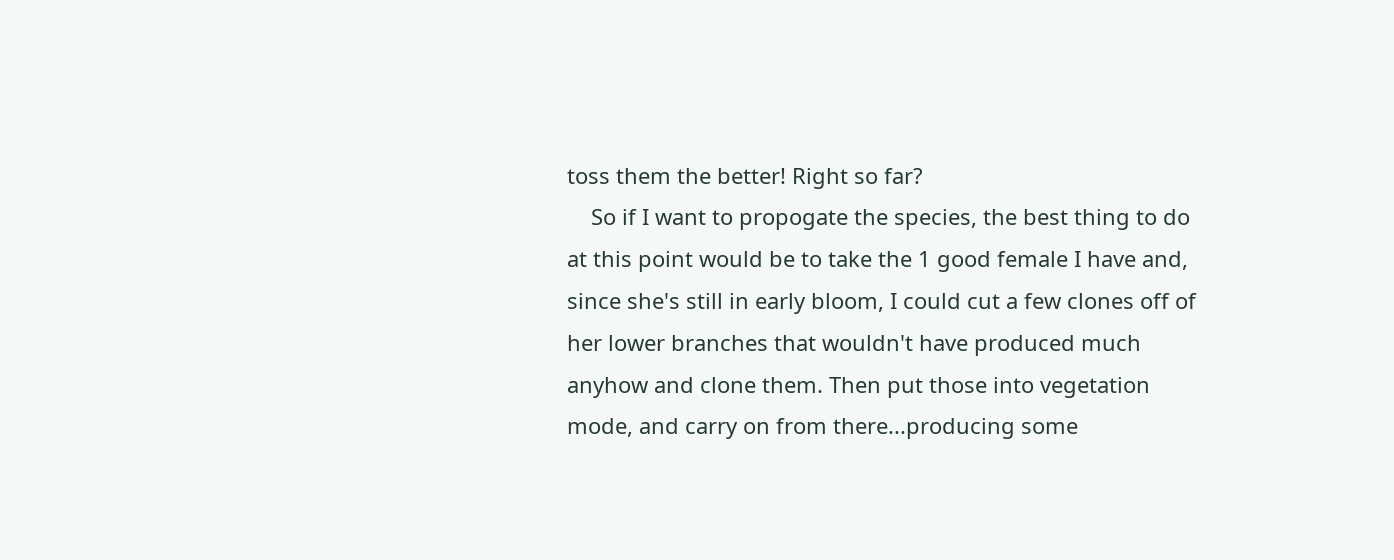toss them the better! Right so far?
    So if I want to propogate the species, the best thing to do at this point would be to take the 1 good female I have and, since she's still in early bloom, I could cut a few clones off of her lower branches that wouldn't have produced much anyhow and clone them. Then put those into vegetation mode, and carry on from there...producing some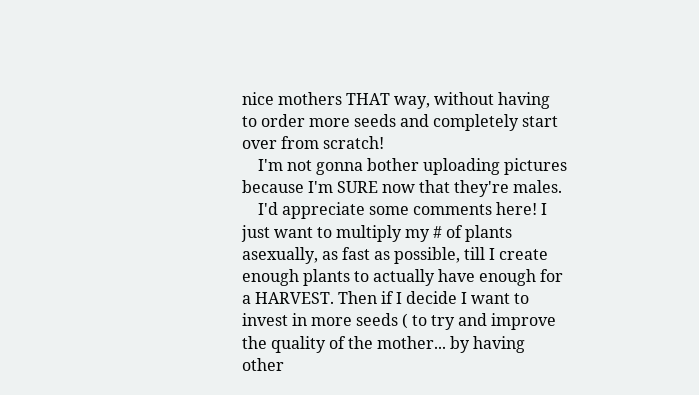nice mothers THAT way, without having to order more seeds and completely start over from scratch!
    I'm not gonna bother uploading pictures because I'm SURE now that they're males.
    I'd appreciate some comments here! I just want to multiply my # of plants asexually, as fast as possible, till I create enough plants to actually have enough for a HARVEST. Then if I decide I want to invest in more seeds ( to try and improve the quality of the mother... by having other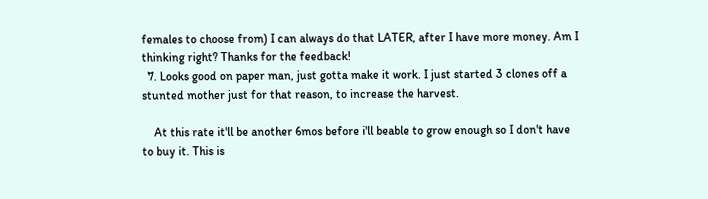females to choose from) I can always do that LATER, after I have more money. Am I thinking right? Thanks for the feedback!
  7. Looks good on paper man, just gotta make it work. I just started 3 clones off a stunted mother just for that reason, to increase the harvest.

    At this rate it'll be another 6mos before i'll beable to grow enough so I don't have to buy it. This is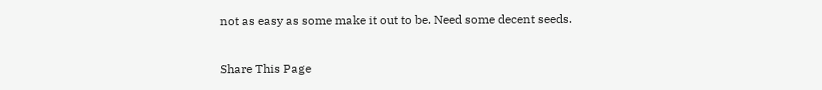not as easy as some make it out to be. Need some decent seeds.

Share This Page